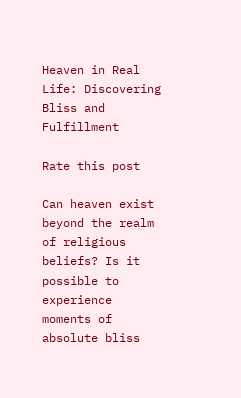Heaven in Real Life: Discovering Bliss and Fulfillment

Rate this post

Can heaven exist beyond the realm of religious beliefs? Is it possible to experience moments of absolute bliss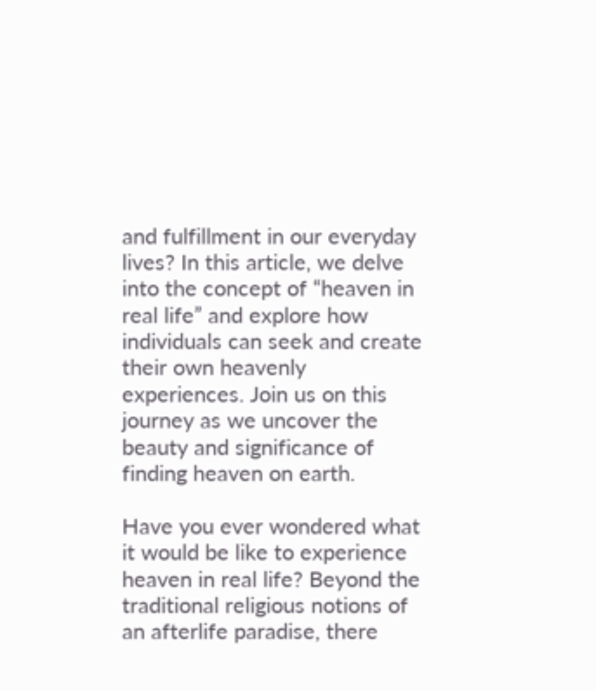and fulfillment in our everyday lives? In this article, we delve into the concept of “heaven in real life” and explore how individuals can seek and create their own heavenly experiences. Join us on this journey as we uncover the beauty and significance of finding heaven on earth.

Have you ever wondered what it would be like to experience heaven in real life? Beyond the traditional religious notions of an afterlife paradise, there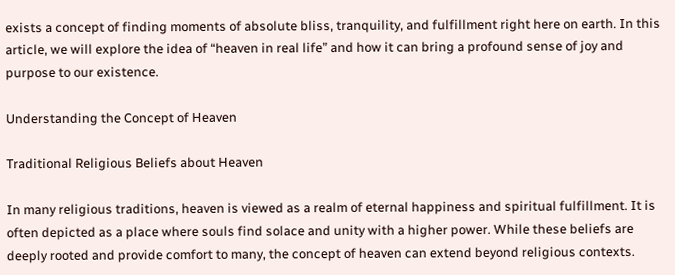exists a concept of finding moments of absolute bliss, tranquility, and fulfillment right here on earth. In this article, we will explore the idea of “heaven in real life” and how it can bring a profound sense of joy and purpose to our existence.

Understanding the Concept of Heaven

Traditional Religious Beliefs about Heaven

In many religious traditions, heaven is viewed as a realm of eternal happiness and spiritual fulfillment. It is often depicted as a place where souls find solace and unity with a higher power. While these beliefs are deeply rooted and provide comfort to many, the concept of heaven can extend beyond religious contexts.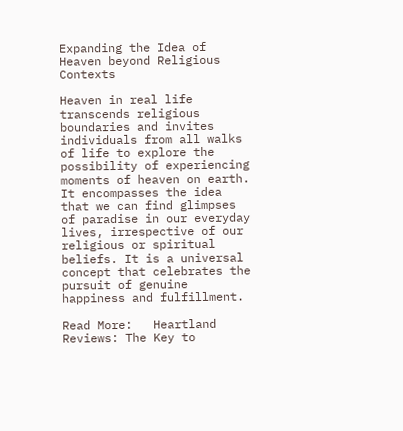Expanding the Idea of Heaven beyond Religious Contexts

Heaven in real life transcends religious boundaries and invites individuals from all walks of life to explore the possibility of experiencing moments of heaven on earth. It encompasses the idea that we can find glimpses of paradise in our everyday lives, irrespective of our religious or spiritual beliefs. It is a universal concept that celebrates the pursuit of genuine happiness and fulfillment.

Read More:   Heartland Reviews: The Key to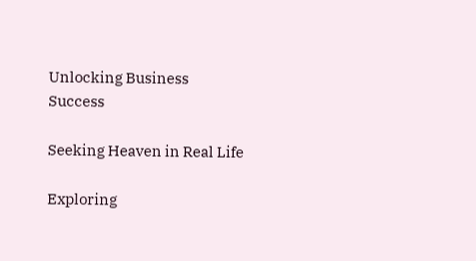Unlocking Business Success

Seeking Heaven in Real Life

Exploring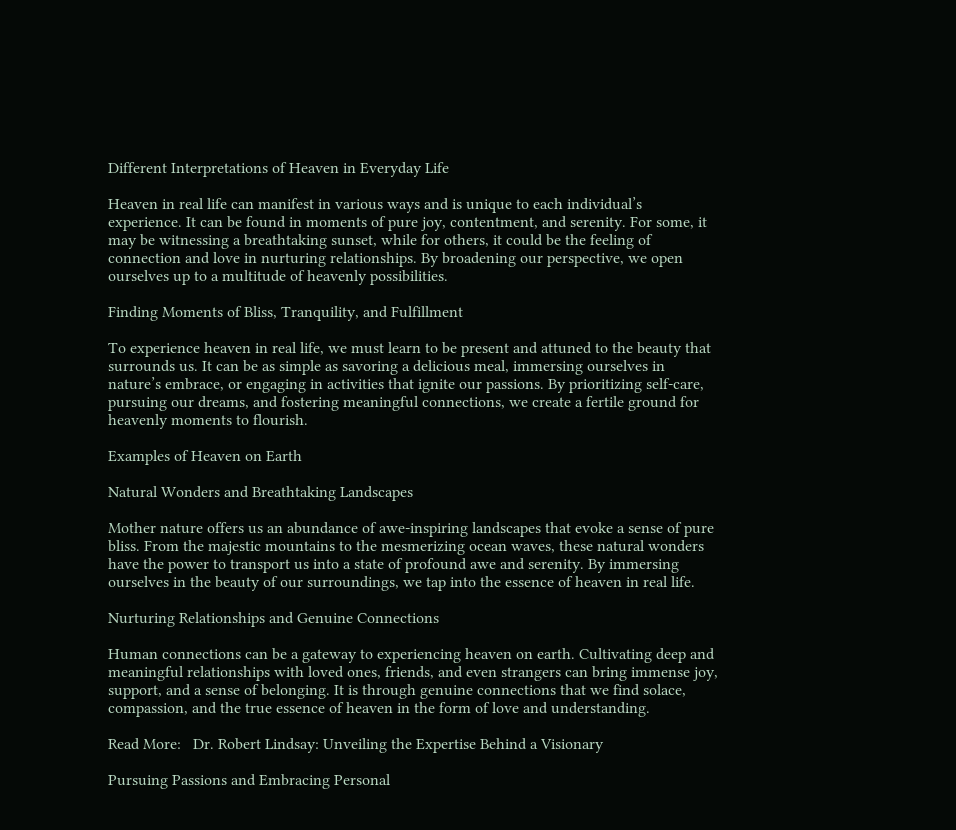Different Interpretations of Heaven in Everyday Life

Heaven in real life can manifest in various ways and is unique to each individual’s experience. It can be found in moments of pure joy, contentment, and serenity. For some, it may be witnessing a breathtaking sunset, while for others, it could be the feeling of connection and love in nurturing relationships. By broadening our perspective, we open ourselves up to a multitude of heavenly possibilities.

Finding Moments of Bliss, Tranquility, and Fulfillment

To experience heaven in real life, we must learn to be present and attuned to the beauty that surrounds us. It can be as simple as savoring a delicious meal, immersing ourselves in nature’s embrace, or engaging in activities that ignite our passions. By prioritizing self-care, pursuing our dreams, and fostering meaningful connections, we create a fertile ground for heavenly moments to flourish.

Examples of Heaven on Earth

Natural Wonders and Breathtaking Landscapes

Mother nature offers us an abundance of awe-inspiring landscapes that evoke a sense of pure bliss. From the majestic mountains to the mesmerizing ocean waves, these natural wonders have the power to transport us into a state of profound awe and serenity. By immersing ourselves in the beauty of our surroundings, we tap into the essence of heaven in real life.

Nurturing Relationships and Genuine Connections

Human connections can be a gateway to experiencing heaven on earth. Cultivating deep and meaningful relationships with loved ones, friends, and even strangers can bring immense joy, support, and a sense of belonging. It is through genuine connections that we find solace, compassion, and the true essence of heaven in the form of love and understanding.

Read More:   Dr. Robert Lindsay: Unveiling the Expertise Behind a Visionary

Pursuing Passions and Embracing Personal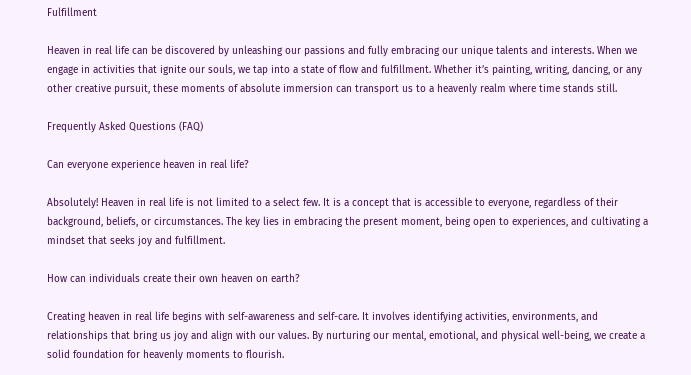Fulfillment

Heaven in real life can be discovered by unleashing our passions and fully embracing our unique talents and interests. When we engage in activities that ignite our souls, we tap into a state of flow and fulfillment. Whether it’s painting, writing, dancing, or any other creative pursuit, these moments of absolute immersion can transport us to a heavenly realm where time stands still.

Frequently Asked Questions (FAQ)

Can everyone experience heaven in real life?

Absolutely! Heaven in real life is not limited to a select few. It is a concept that is accessible to everyone, regardless of their background, beliefs, or circumstances. The key lies in embracing the present moment, being open to experiences, and cultivating a mindset that seeks joy and fulfillment.

How can individuals create their own heaven on earth?

Creating heaven in real life begins with self-awareness and self-care. It involves identifying activities, environments, and relationships that bring us joy and align with our values. By nurturing our mental, emotional, and physical well-being, we create a solid foundation for heavenly moments to flourish.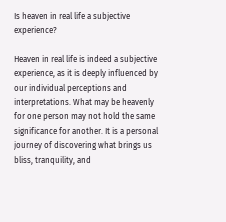Is heaven in real life a subjective experience?

Heaven in real life is indeed a subjective experience, as it is deeply influenced by our individual perceptions and interpretations. What may be heavenly for one person may not hold the same significance for another. It is a personal journey of discovering what brings us bliss, tranquility, and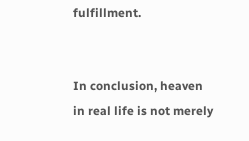fulfillment.


In conclusion, heaven in real life is not merely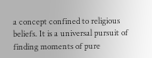a concept confined to religious beliefs. It is a universal pursuit of finding moments of pure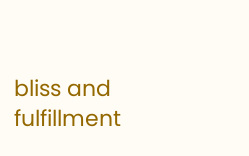bliss and fulfillment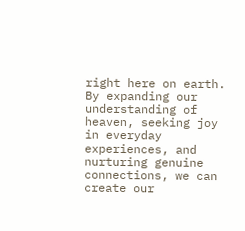right here on earth. By expanding our understanding of heaven, seeking joy in everyday experiences, and nurturing genuine connections, we can create our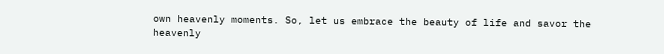own heavenly moments. So, let us embrace the beauty of life and savor the heavenly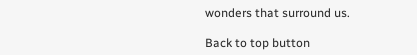wonders that surround us.

Back to top button